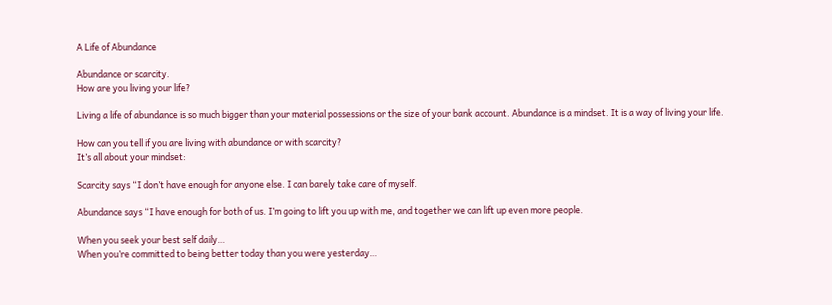A Life of Abundance

Abundance or scarcity.
How are you living your life?

Living a life of abundance is so much bigger than your material possessions or the size of your bank account. Abundance is a mindset. It is a way of living your life.

How can you tell if you are living with abundance or with scarcity?
It’s all about your mindset:

Scarcity says “I don’t have enough for anyone else. I can barely take care of myself.

Abundance says “I have enough for both of us. I’m going to lift you up with me, and together we can lift up even more people.

When you seek your best self daily…
When you’re committed to being better today than you were yesterday…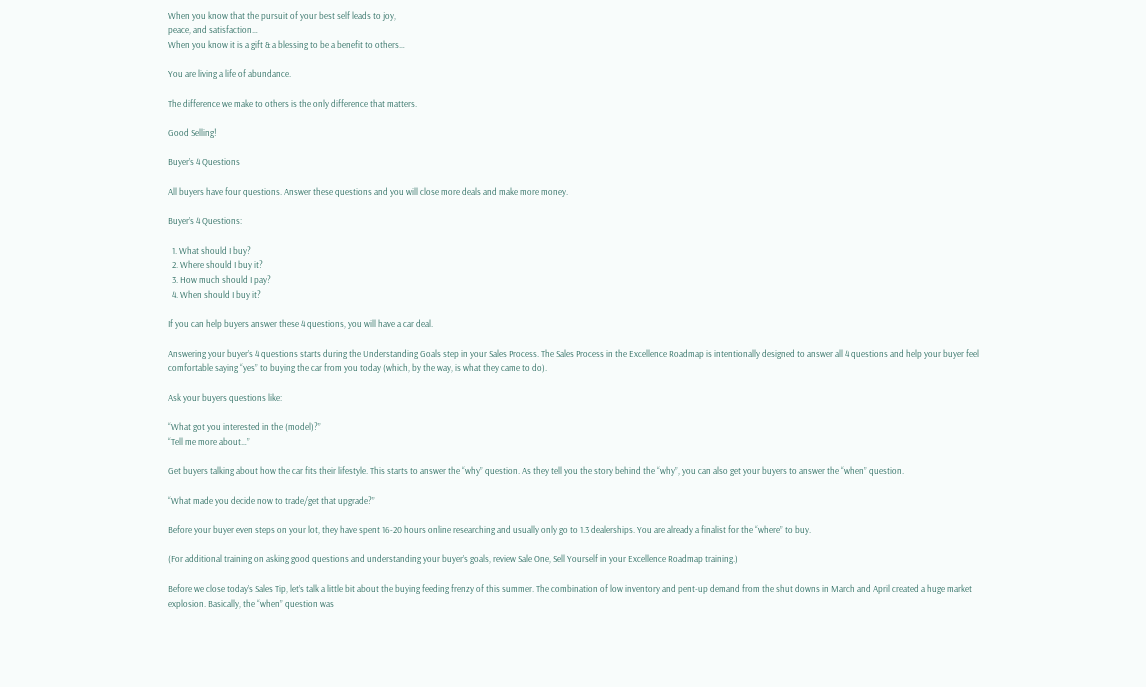When you know that the pursuit of your best self leads to joy,
peace, and satisfaction…
When you know it is a gift & a blessing to be a benefit to others…

You are living a life of abundance.

The difference we make to others is the only difference that matters.

Good Selling!

Buyer’s 4 Questions

All buyers have four questions. Answer these questions and you will close more deals and make more money.

Buyer’s 4 Questions:

  1. What should I buy?
  2. Where should I buy it?
  3. How much should I pay?
  4. When should I buy it?

If you can help buyers answer these 4 questions, you will have a car deal.

Answering your buyer’s 4 questions starts during the Understanding Goals step in your Sales Process. The Sales Process in the Excellence Roadmap is intentionally designed to answer all 4 questions and help your buyer feel comfortable saying “yes” to buying the car from you today (which, by the way, is what they came to do).

Ask your buyers questions like:

“What got you interested in the (model)?”
“Tell me more about…”

Get buyers talking about how the car fits their lifestyle. This starts to answer the “why” question. As they tell you the story behind the “why”, you can also get your buyers to answer the “when” question.

“What made you decide now to trade/get that upgrade?”

Before your buyer even steps on your lot, they have spent 16-20 hours online researching and usually only go to 1.3 dealerships. You are already a finalist for the “where” to buy.

(For additional training on asking good questions and understanding your buyer’s goals, review Sale One, Sell Yourself in your Excellence Roadmap training.)

Before we close today’s Sales Tip, let’s talk a little bit about the buying feeding frenzy of this summer. The combination of low inventory and pent-up demand from the shut downs in March and April created a huge market explosion. Basically, the “when” question was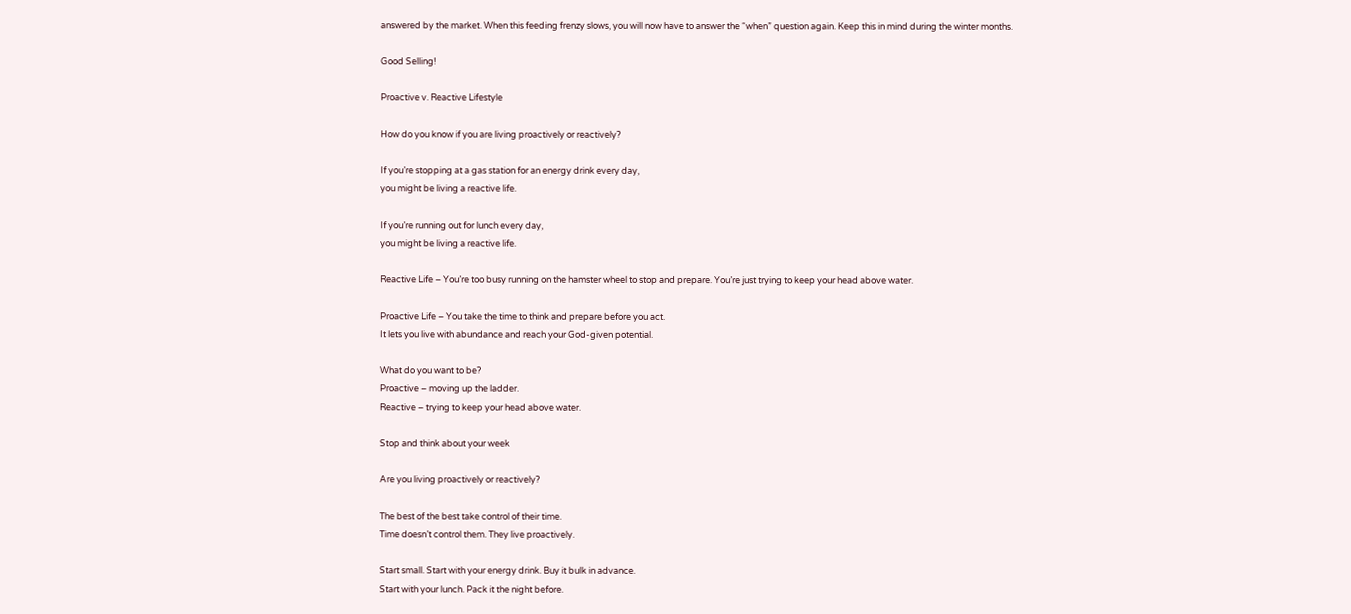answered by the market. When this feeding frenzy slows, you will now have to answer the “when” question again. Keep this in mind during the winter months.

Good Selling!

Proactive v. Reactive Lifestyle

How do you know if you are living proactively or reactively?

If you’re stopping at a gas station for an energy drink every day,
you might be living a reactive life.

If you’re running out for lunch every day,
you might be living a reactive life.

Reactive Life – You’re too busy running on the hamster wheel to stop and prepare. You’re just trying to keep your head above water.

Proactive Life – You take the time to think and prepare before you act.
It lets you live with abundance and reach your God-given potential.

What do you want to be?
Proactive – moving up the ladder.
Reactive – trying to keep your head above water.

Stop and think about your week

Are you living proactively or reactively?

The best of the best take control of their time.
Time doesn’t control them. They live proactively.

Start small. Start with your energy drink. Buy it bulk in advance.
Start with your lunch. Pack it the night before.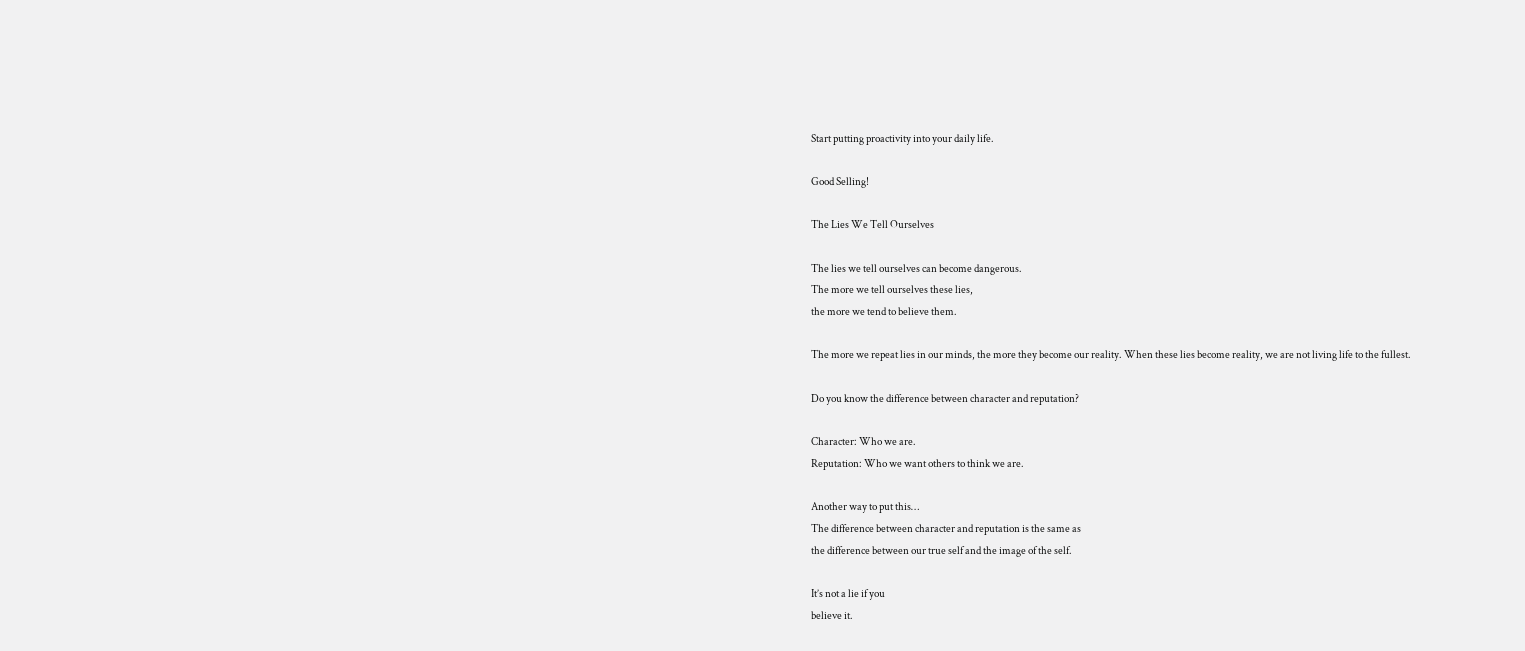Start putting proactivity into your daily life.

Good Selling!

The Lies We Tell Ourselves

The lies we tell ourselves can become dangerous.
The more we tell ourselves these lies,
the more we tend to believe them.

The more we repeat lies in our minds, the more they become our reality. When these lies become reality, we are not living life to the fullest.

Do you know the difference between character and reputation?

Character: Who we are.
Reputation: Who we want others to think we are.

Another way to put this…
The difference between character and reputation is the same as
the difference between our true self and the image of the self.

It’s not a lie if you
believe it.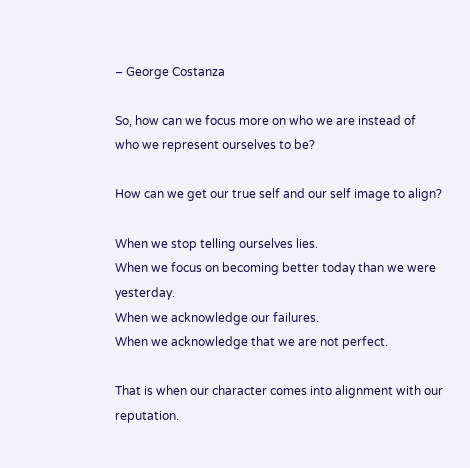– George Costanza

So, how can we focus more on who we are instead of
who we represent ourselves to be?

How can we get our true self and our self image to align?

When we stop telling ourselves lies.
When we focus on becoming better today than we were yesterday.
When we acknowledge our failures.
When we acknowledge that we are not perfect.

That is when our character comes into alignment with our reputation.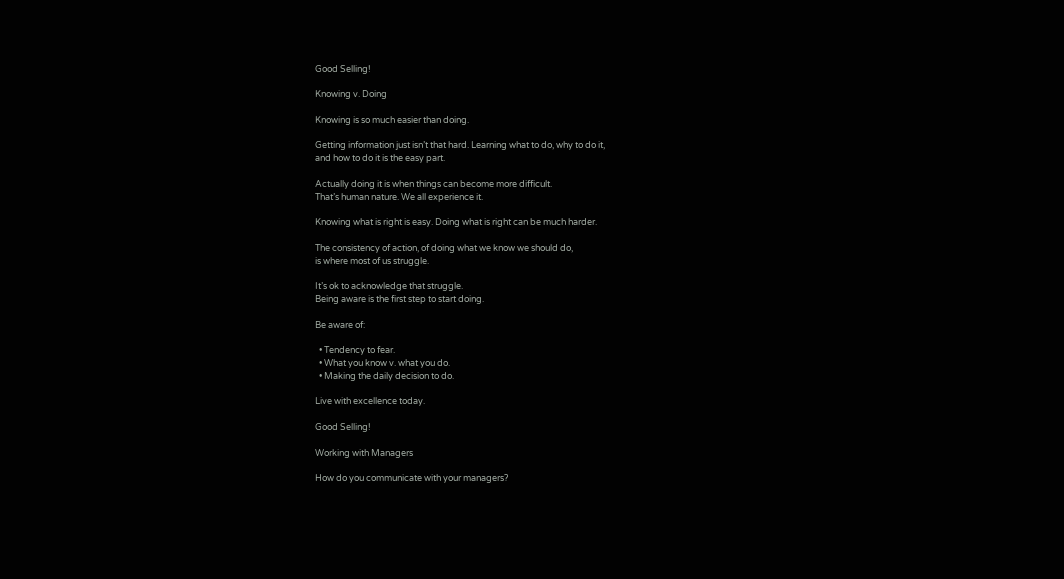Good Selling!

Knowing v. Doing

Knowing is so much easier than doing.

Getting information just isn’t that hard. Learning what to do, why to do it,
and how to do it is the easy part.

Actually doing it is when things can become more difficult.
That’s human nature. We all experience it.

Knowing what is right is easy. Doing what is right can be much harder.

The consistency of action, of doing what we know we should do,
is where most of us struggle.

It’s ok to acknowledge that struggle.
Being aware is the first step to start doing.

Be aware of:

  • Tendency to fear.
  • What you know v. what you do.
  • Making the daily decision to do.

Live with excellence today.

Good Selling!

Working with Managers

How do you communicate with your managers?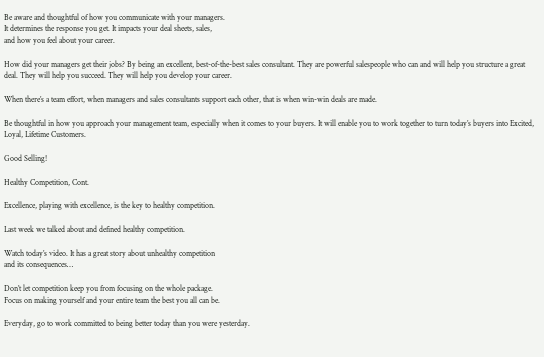Be aware and thoughtful of how you communicate with your managers.
It determines the response you get. It impacts your deal sheets, sales,
and how you feel about your career.

How did your managers get their jobs? By being an excellent, best-of-the-best sales consultant. They are powerful salespeople who can and will help you structure a great deal. They will help you succeed. They will help you develop your career.

When there’s a team effort, when managers and sales consultants support each other, that is when win-win deals are made.

Be thoughtful in how you approach your management team, especially when it comes to your buyers. It will enable you to work together to turn today’s buyers into Excited, Loyal, Lifetime Customers.

Good Selling!

Healthy Competition, Cont.

Excellence, playing with excellence, is the key to healthy competition.

Last week we talked about and defined healthy competition.

Watch today’s video. It has a great story about unhealthy competition
and its consequences…

Don’t let competition keep you from focusing on the whole package.
Focus on making yourself and your entire team the best you all can be.

Everyday, go to work committed to being better today than you were yesterday.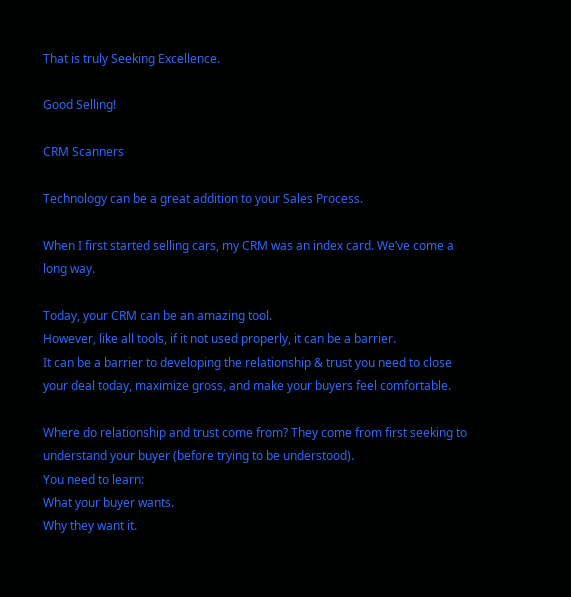That is truly Seeking Excellence.

Good Selling!

CRM Scanners

Technology can be a great addition to your Sales Process.

When I first started selling cars, my CRM was an index card. We’ve come a long way.

Today, your CRM can be an amazing tool.
However, like all tools, if it not used properly, it can be a barrier.
It can be a barrier to developing the relationship & trust you need to close
your deal today, maximize gross, and make your buyers feel comfortable.

Where do relationship and trust come from? They come from first seeking to understand your buyer (before trying to be understood).
You need to learn:
What your buyer wants.
Why they want it.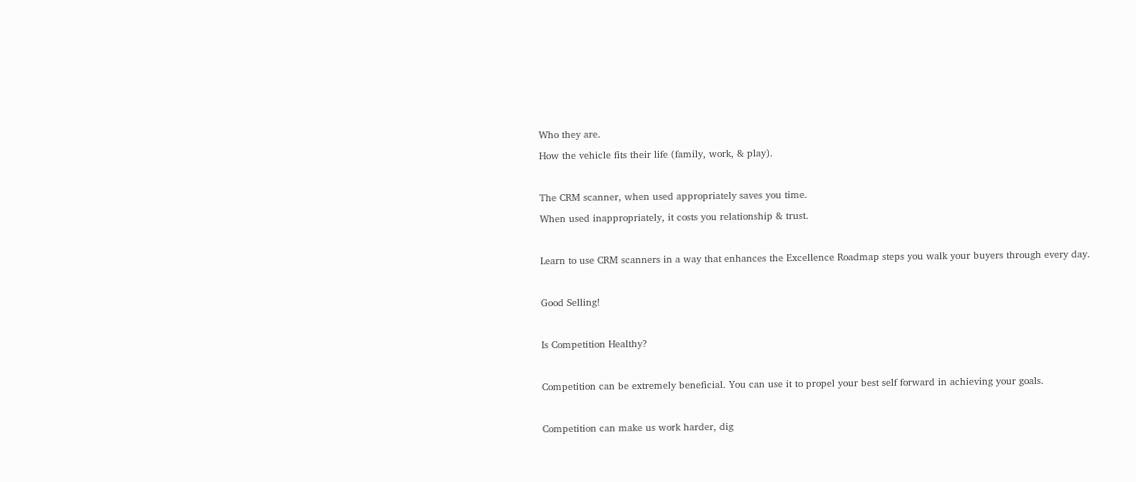Who they are.
How the vehicle fits their life (family, work, & play).

The CRM scanner, when used appropriately saves you time.
When used inappropriately, it costs you relationship & trust.

Learn to use CRM scanners in a way that enhances the Excellence Roadmap steps you walk your buyers through every day.

Good Selling!

Is Competition Healthy?

Competition can be extremely beneficial. You can use it to propel your best self forward in achieving your goals.

Competition can make us work harder, dig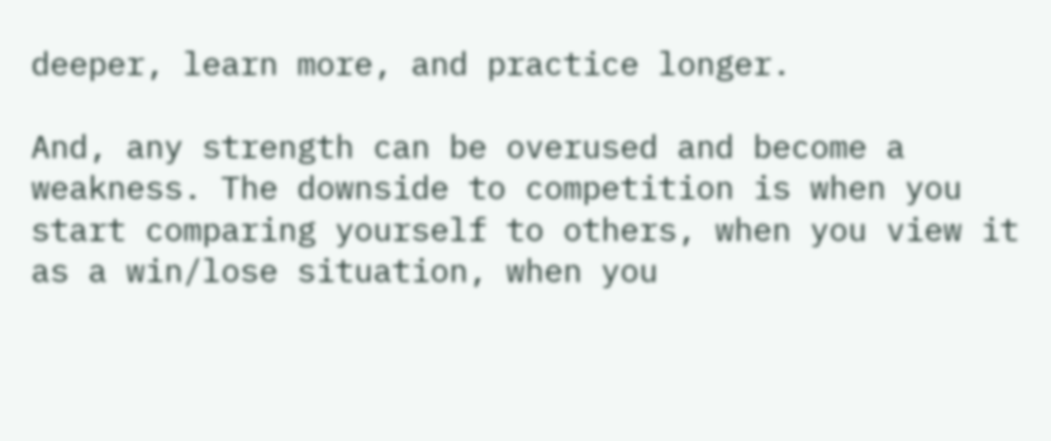deeper, learn more, and practice longer.

And, any strength can be overused and become a weakness. The downside to competition is when you start comparing yourself to others, when you view it as a win/lose situation, when you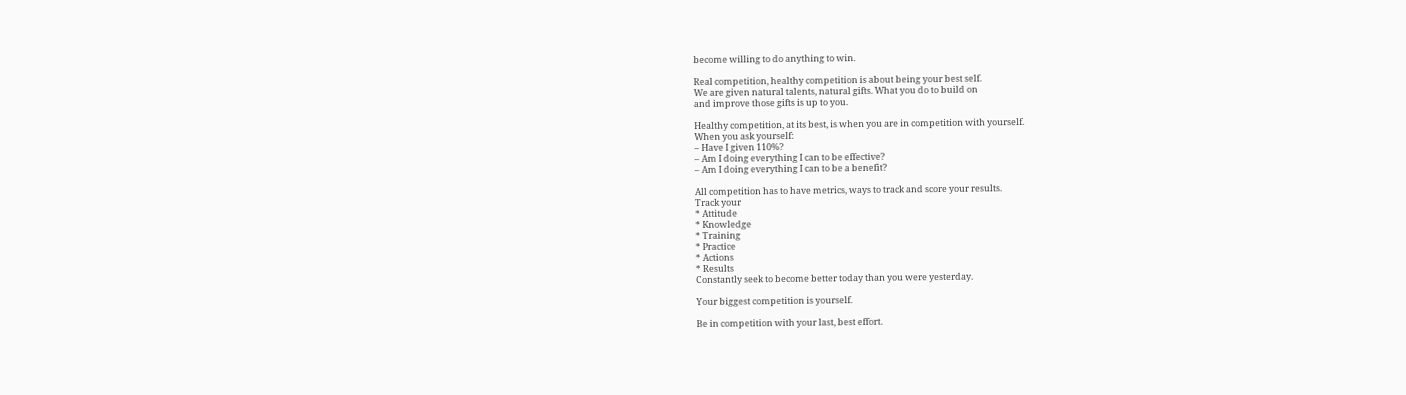become willing to do anything to win.

Real competition, healthy competition is about being your best self.
We are given natural talents, natural gifts. What you do to build on
and improve those gifts is up to you.

Healthy competition, at its best, is when you are in competition with yourself.
When you ask yourself:
– Have I given 110%?
– Am I doing everything I can to be effective?
– Am I doing everything I can to be a benefit?

All competition has to have metrics, ways to track and score your results.
Track your
* Attitude
* Knowledge
* Training
* Practice
* Actions
* Results
Constantly seek to become better today than you were yesterday.

Your biggest competition is yourself.

Be in competition with your last, best effort.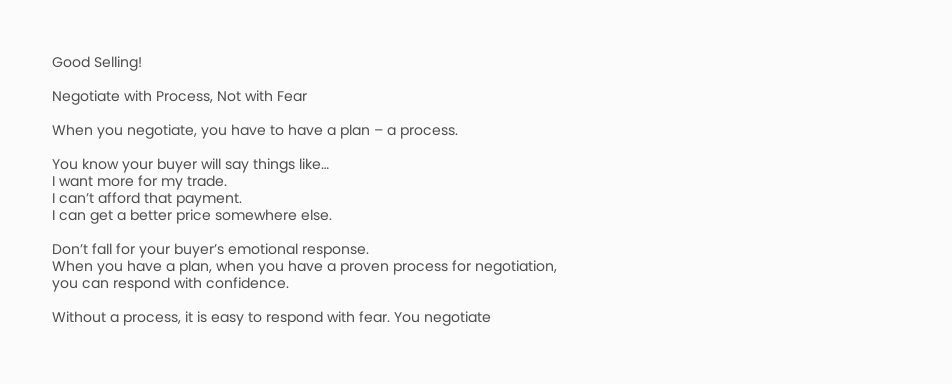Good Selling!

Negotiate with Process, Not with Fear

When you negotiate, you have to have a plan – a process.

You know your buyer will say things like…
I want more for my trade.
I can’t afford that payment.
I can get a better price somewhere else.

Don’t fall for your buyer’s emotional response.
When you have a plan, when you have a proven process for negotiation,
you can respond with confidence.

Without a process, it is easy to respond with fear. You negotiate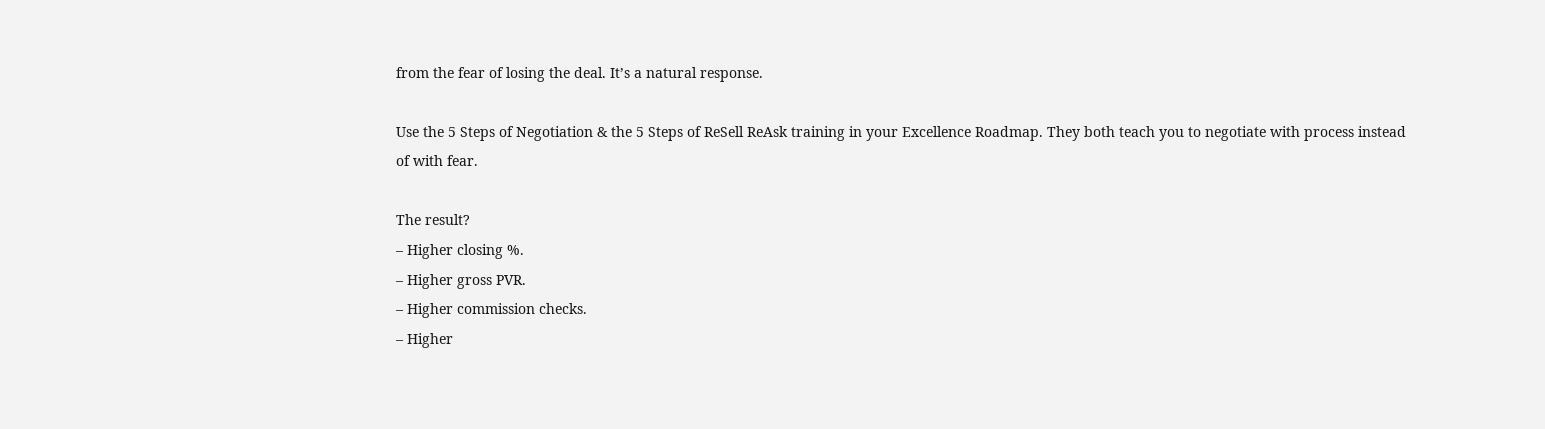from the fear of losing the deal. It’s a natural response.

Use the 5 Steps of Negotiation & the 5 Steps of ReSell ReAsk training in your Excellence Roadmap. They both teach you to negotiate with process instead
of with fear.

The result?
– Higher closing %.
– Higher gross PVR.
– Higher commission checks.
– Higher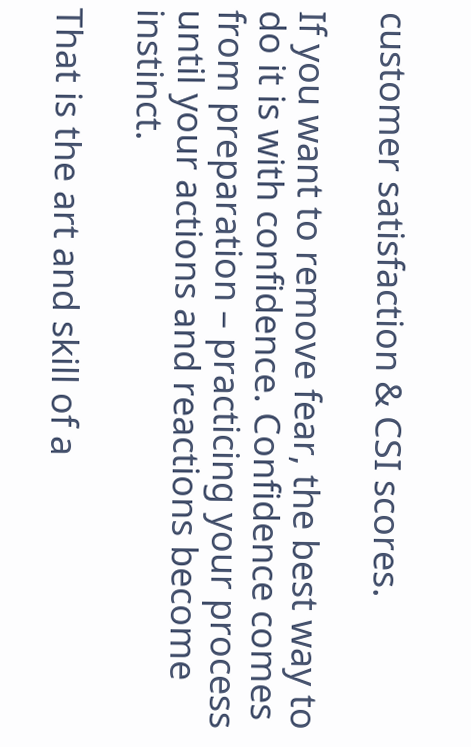customer satisfaction & CSI scores.

If you want to remove fear, the best way to do it is with confidence. Confidence comes from preparation – practicing your process until your actions and reactions become instinct.

That is the art and skill of a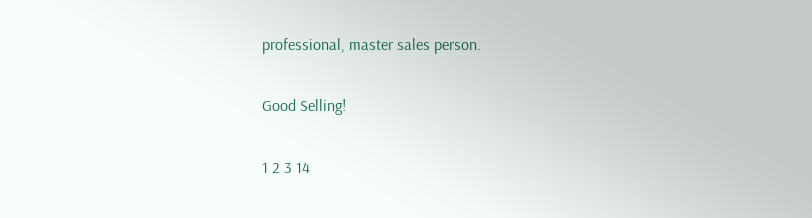professional, master sales person.

Good Selling!

1 2 3 14